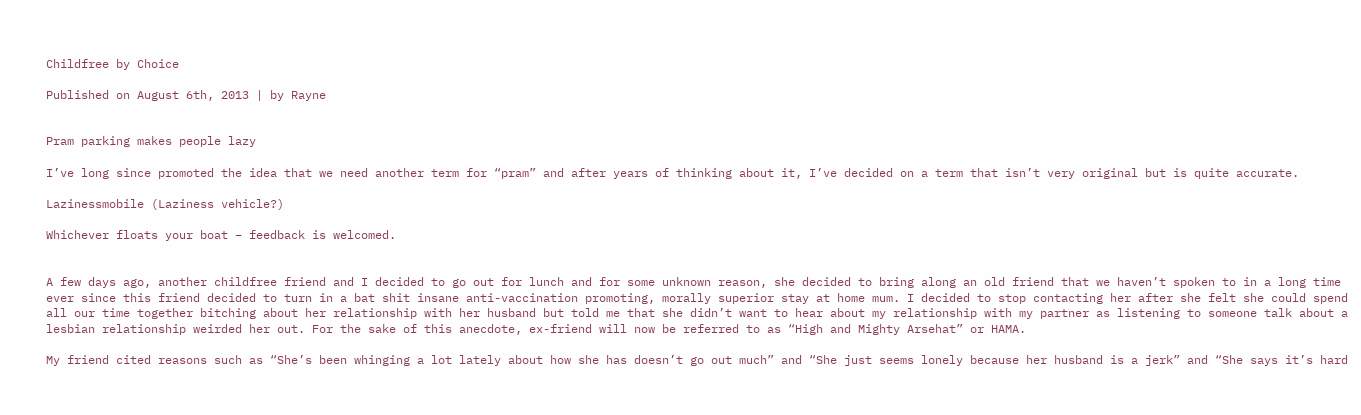Childfree by Choice

Published on August 6th, 2013 | by Rayne


Pram parking makes people lazy

I’ve long since promoted the idea that we need another term for “pram” and after years of thinking about it, I’ve decided on a term that isn’t very original but is quite accurate.

Lazinessmobile (Laziness vehicle?)

Whichever floats your boat – feedback is welcomed.


A few days ago, another childfree friend and I decided to go out for lunch and for some unknown reason, she decided to bring along an old friend that we haven’t spoken to in a long time ever since this friend decided to turn in a bat shit insane anti-vaccination promoting, morally superior stay at home mum. I decided to stop contacting her after she felt she could spend all our time together bitching about her relationship with her husband but told me that she didn’t want to hear about my relationship with my partner as listening to someone talk about a lesbian relationship weirded her out. For the sake of this anecdote, ex-friend will now be referred to as “High and Mighty Arsehat” or HAMA.

My friend cited reasons such as “She’s been whinging a lot lately about how she has doesn’t go out much” and “She just seems lonely because her husband is a jerk” and “She says it’s hard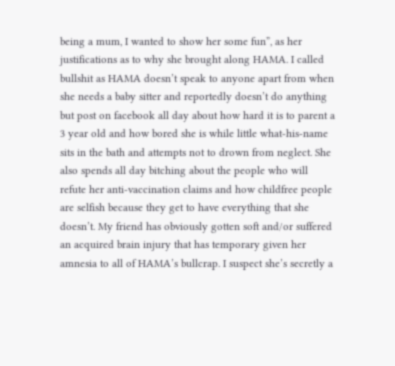being a mum, I wanted to show her some fun”, as her justifications as to why she brought along HAMA. I called bullshit as HAMA doesn’t speak to anyone apart from when she needs a baby sitter and reportedly doesn’t do anything but post on facebook all day about how hard it is to parent a 3 year old and how bored she is while little what-his-name sits in the bath and attempts not to drown from neglect. She also spends all day bitching about the people who will refute her anti-vaccination claims and how childfree people are selfish because they get to have everything that she doesn’t. My friend has obviously gotten soft and/or suffered an acquired brain injury that has temporary given her amnesia to all of HAMA’s bullcrap. I suspect she’s secretly a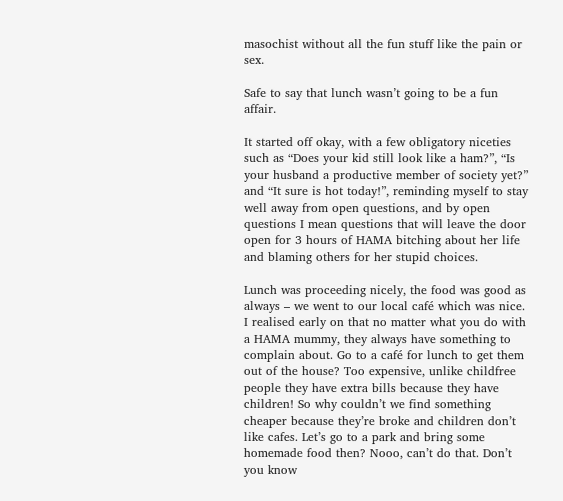masochist without all the fun stuff like the pain or sex.

Safe to say that lunch wasn’t going to be a fun affair.

It started off okay, with a few obligatory niceties such as “Does your kid still look like a ham?”, “Is your husband a productive member of society yet?” and “It sure is hot today!”, reminding myself to stay well away from open questions, and by open questions I mean questions that will leave the door open for 3 hours of HAMA bitching about her life and blaming others for her stupid choices.

Lunch was proceeding nicely, the food was good as always – we went to our local café which was nice. I realised early on that no matter what you do with a HAMA mummy, they always have something to complain about. Go to a café for lunch to get them out of the house? Too expensive, unlike childfree people they have extra bills because they have children! So why couldn’t we find something cheaper because they’re broke and children don’t like cafes. Let’s go to a park and bring some homemade food then? Nooo, can’t do that. Don’t you know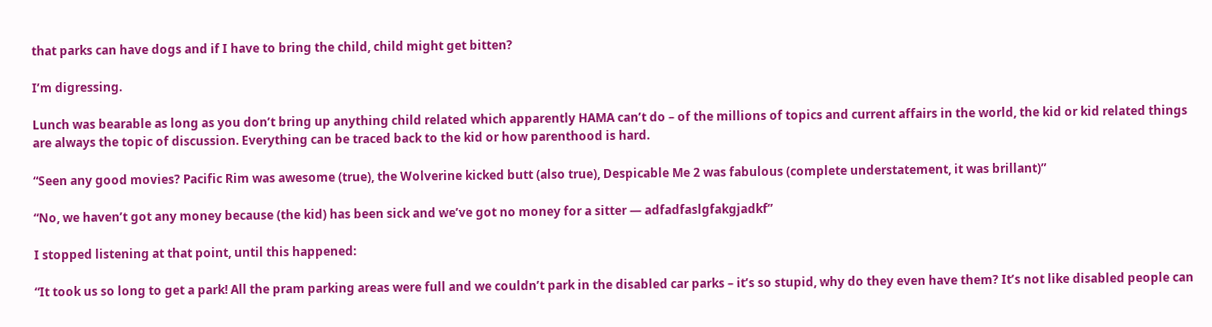that parks can have dogs and if I have to bring the child, child might get bitten?

I’m digressing.

Lunch was bearable as long as you don’t bring up anything child related which apparently HAMA can’t do – of the millions of topics and current affairs in the world, the kid or kid related things are always the topic of discussion. Everything can be traced back to the kid or how parenthood is hard.

“Seen any good movies? Pacific Rim was awesome (true), the Wolverine kicked butt (also true), Despicable Me 2 was fabulous (complete understatement, it was brillant)”

“No, we haven’t got any money because (the kid) has been sick and we’ve got no money for a sitter — adfadfaslgfakgjadkf”

I stopped listening at that point, until this happened:

“It took us so long to get a park! All the pram parking areas were full and we couldn’t park in the disabled car parks – it’s so stupid, why do they even have them? It’s not like disabled people can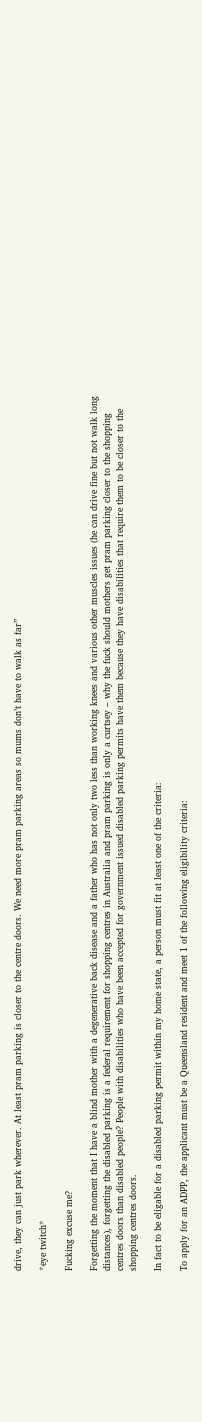drive, they can just park wherever. At least pram parking is closer to the centre doors. We need more pram parking areas so mums don’t have to walk as far”

*eye twitch*

Fucking excuse me?

Forgetting the moment that I have a blind mother with a degenerative back disease and a father who has not only two less than working knees and various other muscles issues (he can drive fine but not walk long distances), forgetting the disabled parking is a federal requirement for shopping centres in Australia and pram parking is only a curtsey – why the fuck should mothers get pram parking closer to the shopping centres doors than disabled people? People with disabilities who have been accepted for government issued disabled parking permits have them because they have disabilities that require them to be closer to the shopping centres doors.

In fact to be eligable for a disabled parking permit within my home state, a person must fit at least one of the criteria:

To apply for an ADPP, the applicant must be a Queensland resident and meet 1 of the following eligibility criteria: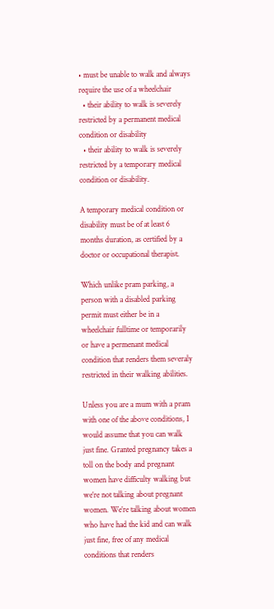• must be unable to walk and always require the use of a wheelchair
  • their ability to walk is severely restricted by a permanent medical condition or disability
  • their ability to walk is severely restricted by a temporary medical condition or disability.

A temporary medical condition or disability must be of at least 6 months duration, as certified by a doctor or occupational therapist.

Which unlike pram parking, a person with a disabled parking permit must either be in a wheelchair fulltime or temporarily or have a permenant medical condition that renders them severaly restricted in their walking abilities.

Unless you are a mum with a pram with one of the above conditions, I would assume that you can walk just fine. Granted pregnancy takes a toll on the body and pregnant women have difficulty walking but we’re not talking about pregnant women. We’re talking about women who have had the kid and can walk just fine, free of any medical conditions that renders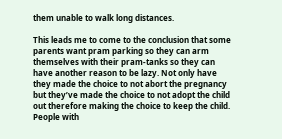them unable to walk long distances.

This leads me to come to the conclusion that some parents want pram parking so they can arm themselves with their pram-tanks so they can have another reason to be lazy. Not only have they made the choice to not abort the pregnancy but they’ve made the choice to not adopt the child out therefore making the choice to keep the child. People with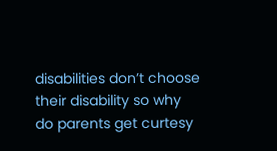disabilities don’t choose their disability so why do parents get curtesy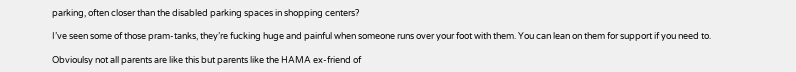parking, often closer than the disabled parking spaces in shopping centers?

I’ve seen some of those pram-tanks, they’re fucking huge and painful when someone runs over your foot with them. You can lean on them for support if you need to.

Obvioulsy not all parents are like this but parents like the HAMA ex-friend of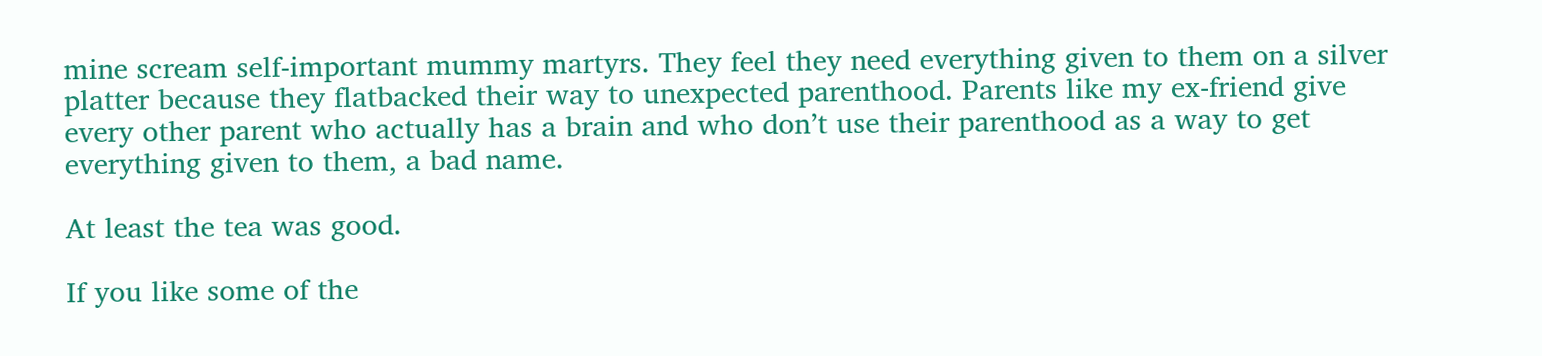mine scream self-important mummy martyrs. They feel they need everything given to them on a silver platter because they flatbacked their way to unexpected parenthood. Parents like my ex-friend give every other parent who actually has a brain and who don’t use their parenthood as a way to get everything given to them, a bad name.

At least the tea was good.

If you like some of the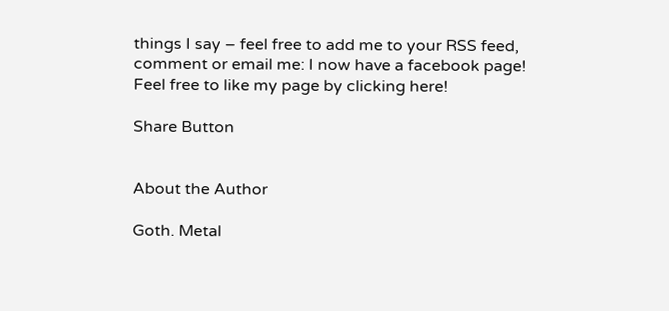things I say – feel free to add me to your RSS feed, comment or email me: I now have a facebook page! Feel free to like my page by clicking here!

Share Button


About the Author

Goth. Metal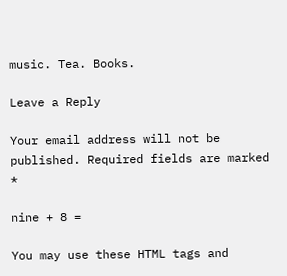music. Tea. Books.

Leave a Reply

Your email address will not be published. Required fields are marked *

nine + 8 =

You may use these HTML tags and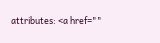attributes: <a href=""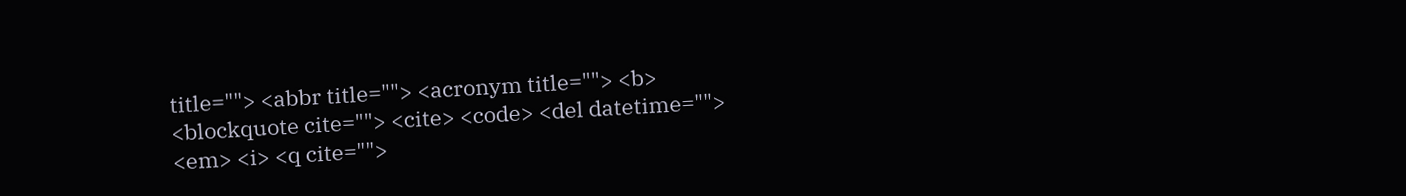title=""> <abbr title=""> <acronym title=""> <b> <blockquote cite=""> <cite> <code> <del datetime=""> <em> <i> <q cite="">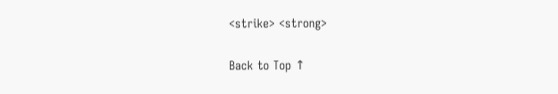<strike> <strong>

Back to Top ↑